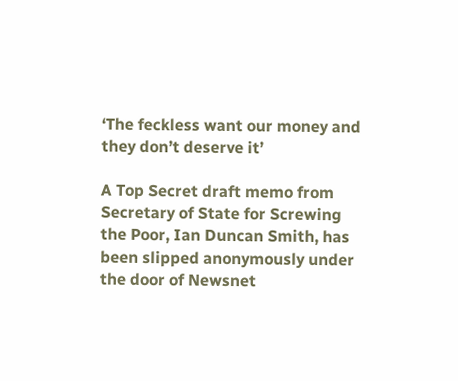‘The feckless want our money and they don’t deserve it’

A Top Secret draft memo from Secretary of State for Screwing the Poor, Ian Duncan Smith, has been slipped anonymously under the door of Newsnet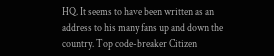HQ. It seems to have been written as an address to his many fans up and down the country. Top code-breaker Citizen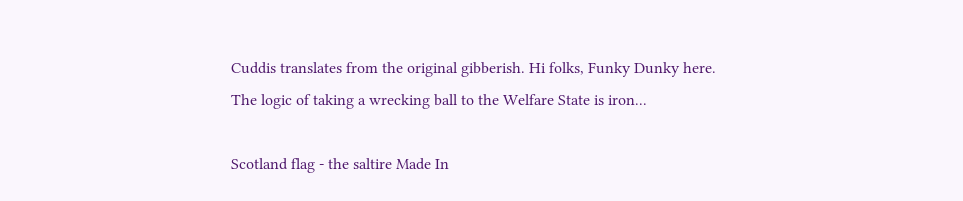Cuddis translates from the original gibberish. Hi folks, Funky Dunky here. The logic of taking a wrecking ball to the Welfare State is iron...

Scotland flag - the saltire Made In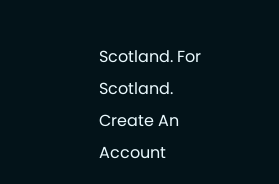Scotland. For Scotland.
Create An Account